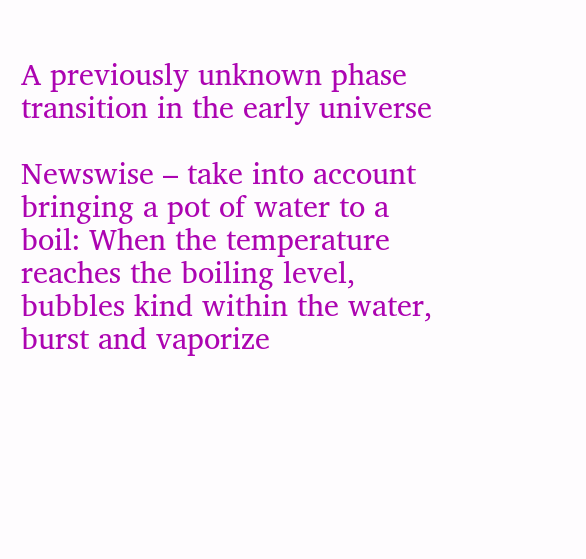A previously unknown phase transition in the early universe

Newswise – take into account bringing a pot of water to a boil: When the temperature reaches the boiling level, bubbles kind within the water, burst and vaporize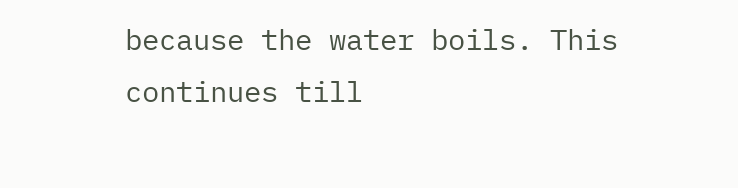because the water boils. This continues till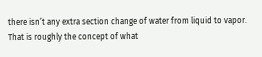there isn’t any extra section change of water from liquid to vapor. That is roughly the concept of what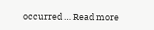occurred … Read more